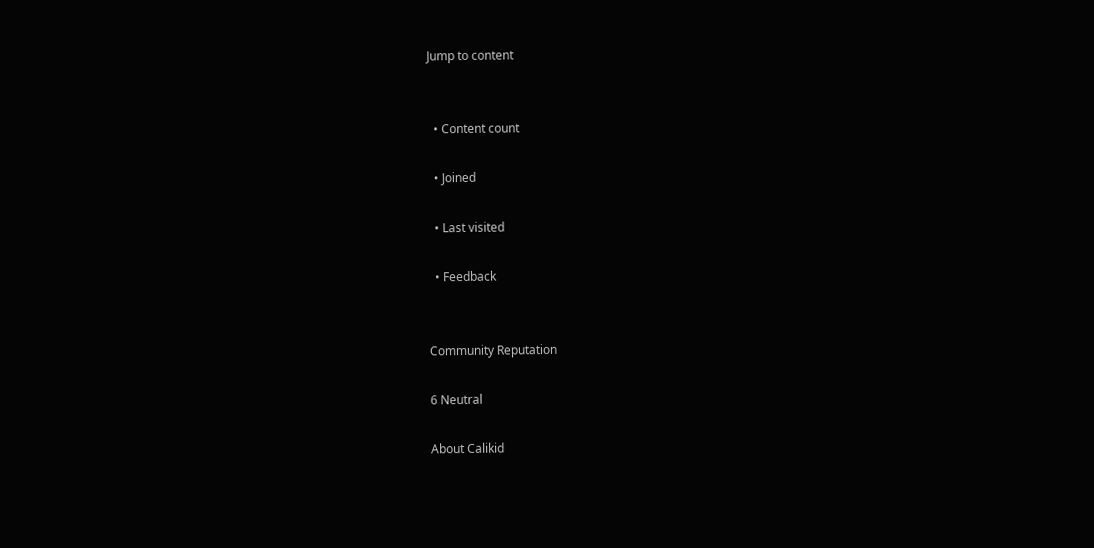Jump to content


  • Content count

  • Joined

  • Last visited

  • Feedback


Community Reputation

6 Neutral

About Calikid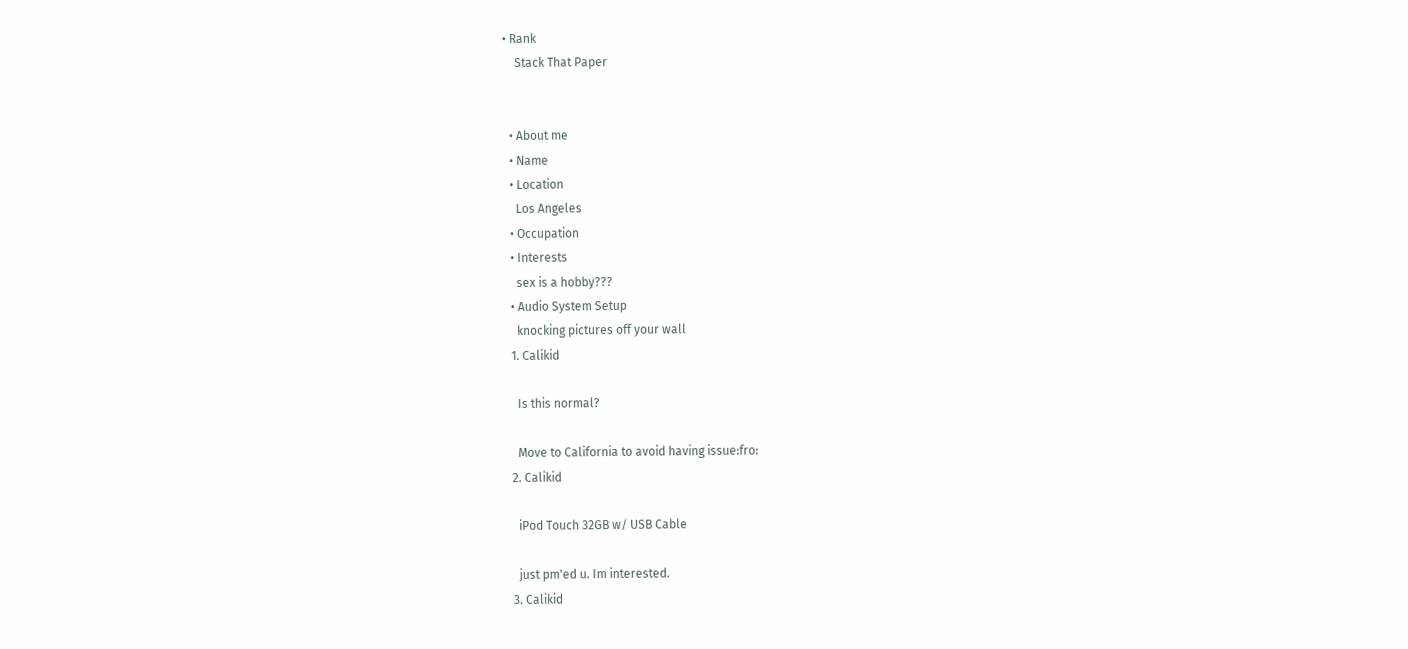• Rank
    Stack That Paper


  • About me
  • Name
  • Location
    Los Angeles
  • Occupation
  • Interests
    sex is a hobby???
  • Audio System Setup
    knocking pictures off your wall
  1. Calikid

    Is this normal?

    Move to California to avoid having issue:fro:
  2. Calikid

    iPod Touch 32GB w/ USB Cable

    just pm'ed u. Im interested.
  3. Calikid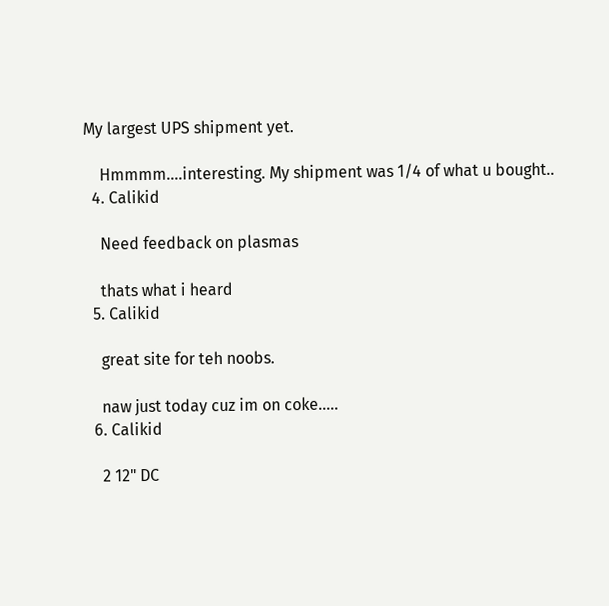My largest UPS shipment yet.

    Hmmmm....interesting. My shipment was 1/4 of what u bought..
  4. Calikid

    Need feedback on plasmas

    thats what i heard
  5. Calikid

    great site for teh noobs.

    naw just today cuz im on coke.....
  6. Calikid

    2 12" DC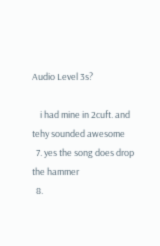Audio Level 3s?

    i had mine in 2cuft. and tehy sounded awesome
  7. yes the song does drop the hammer
  8.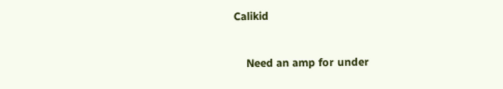Calikid

    Need an amp for under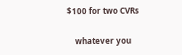$100 for two CVRs

    whatever you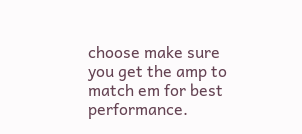choose make sure you get the amp to match em for best performance.